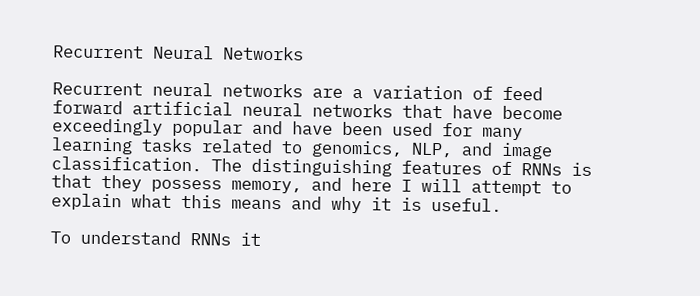Recurrent Neural Networks

Recurrent neural networks are a variation of feed forward artificial neural networks that have become exceedingly popular and have been used for many learning tasks related to genomics, NLP, and image classification. The distinguishing features of RNNs is that they possess memory, and here I will attempt to explain what this means and why it is useful.

To understand RNNs it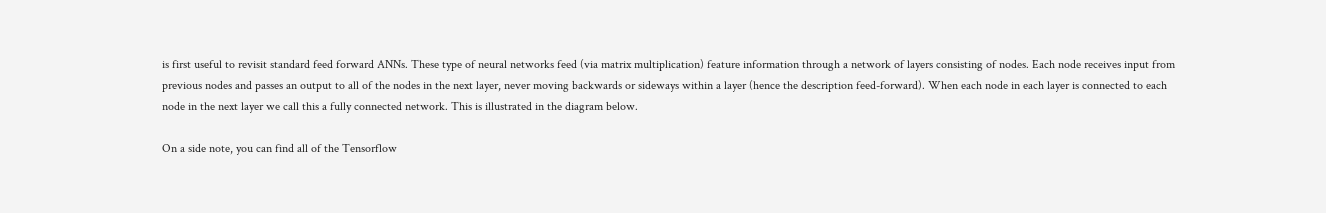is first useful to revisit standard feed forward ANNs. These type of neural networks feed (via matrix multiplication) feature information through a network of layers consisting of nodes. Each node receives input from previous nodes and passes an output to all of the nodes in the next layer, never moving backwards or sideways within a layer (hence the description feed-forward). When each node in each layer is connected to each node in the next layer we call this a fully connected network. This is illustrated in the diagram below.

On a side note, you can find all of the Tensorflow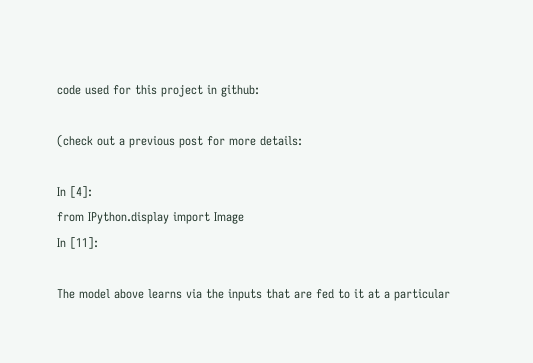code used for this project in github:

(check out a previous post for more details:

In [4]:
from IPython.display import Image
In [11]:

The model above learns via the inputs that are fed to it at a particular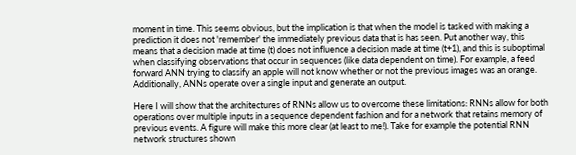moment in time. This seems obvious, but the implication is that when the model is tasked with making a prediction it does not 'remember' the immediately previous data that is has seen. Put another way, this means that a decision made at time (t) does not influence a decision made at time (t+1), and this is suboptimal when classifying observations that occur in sequences (like data dependent on time). For example, a feed forward ANN trying to classify an apple will not know whether or not the previous images was an orange. Additionally, ANNs operate over a single input and generate an output.

Here I will show that the architectures of RNNs allow us to overcome these limitations: RNNs allow for both operations over multiple inputs in a sequence dependent fashion and for a network that retains memory of previous events. A figure will make this more clear (at least to me!). Take for example the potential RNN network structures shown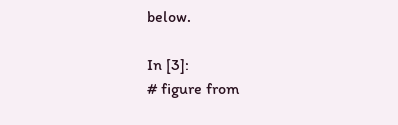below.

In [3]:
# figure from